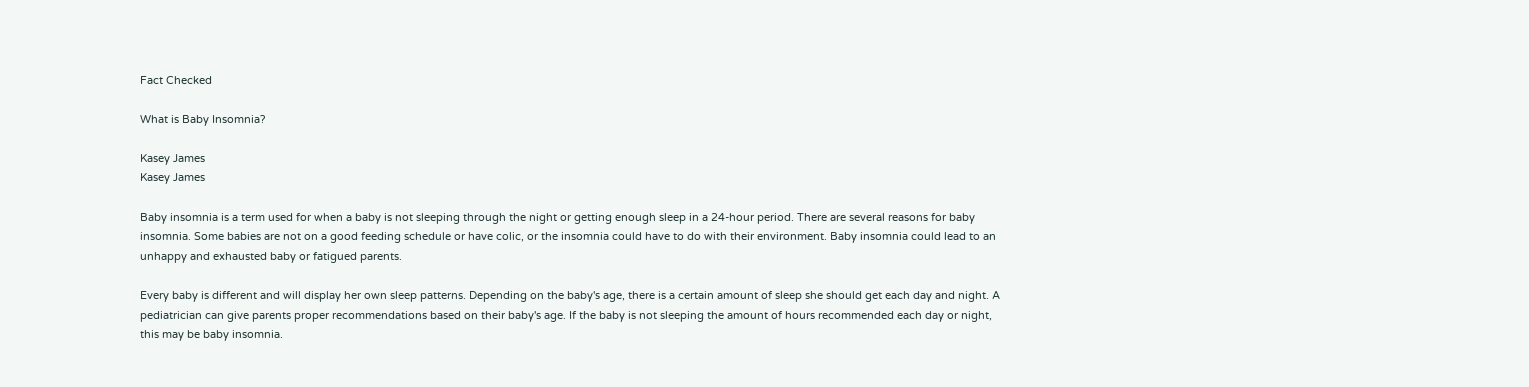Fact Checked

What is Baby Insomnia?

Kasey James
Kasey James

Baby insomnia is a term used for when a baby is not sleeping through the night or getting enough sleep in a 24-hour period. There are several reasons for baby insomnia. Some babies are not on a good feeding schedule or have colic, or the insomnia could have to do with their environment. Baby insomnia could lead to an unhappy and exhausted baby or fatigued parents.

Every baby is different and will display her own sleep patterns. Depending on the baby's age, there is a certain amount of sleep she should get each day and night. A pediatrician can give parents proper recommendations based on their baby's age. If the baby is not sleeping the amount of hours recommended each day or night, this may be baby insomnia.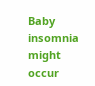Baby insomnia might occur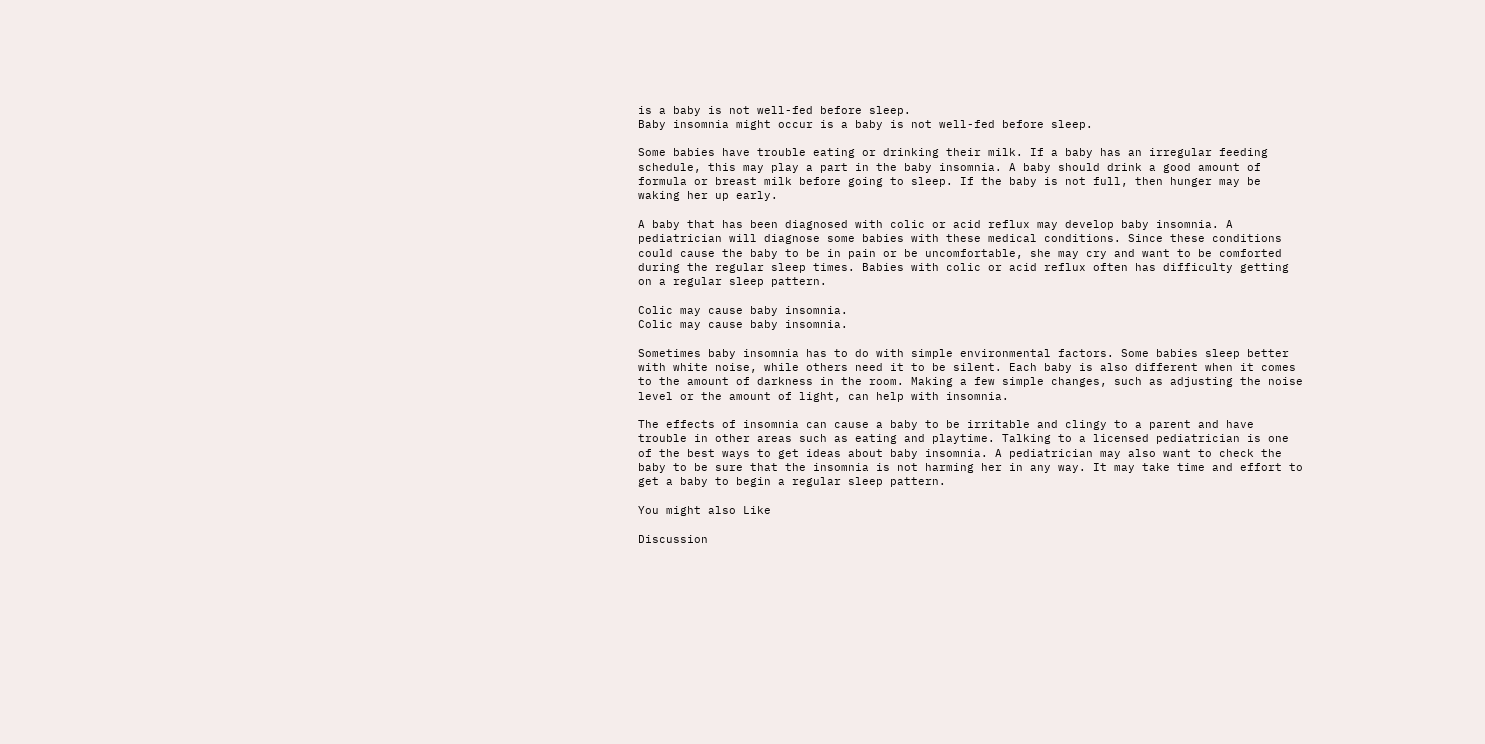is a baby is not well-fed before sleep.
Baby insomnia might occur is a baby is not well-fed before sleep.

Some babies have trouble eating or drinking their milk. If a baby has an irregular feeding schedule, this may play a part in the baby insomnia. A baby should drink a good amount of formula or breast milk before going to sleep. If the baby is not full, then hunger may be waking her up early.

A baby that has been diagnosed with colic or acid reflux may develop baby insomnia. A pediatrician will diagnose some babies with these medical conditions. Since these conditions could cause the baby to be in pain or be uncomfortable, she may cry and want to be comforted during the regular sleep times. Babies with colic or acid reflux often has difficulty getting on a regular sleep pattern.

Colic may cause baby insomnia.
Colic may cause baby insomnia.

Sometimes baby insomnia has to do with simple environmental factors. Some babies sleep better with white noise, while others need it to be silent. Each baby is also different when it comes to the amount of darkness in the room. Making a few simple changes, such as adjusting the noise level or the amount of light, can help with insomnia.

The effects of insomnia can cause a baby to be irritable and clingy to a parent and have trouble in other areas such as eating and playtime. Talking to a licensed pediatrician is one of the best ways to get ideas about baby insomnia. A pediatrician may also want to check the baby to be sure that the insomnia is not harming her in any way. It may take time and effort to get a baby to begin a regular sleep pattern.

You might also Like

Discussion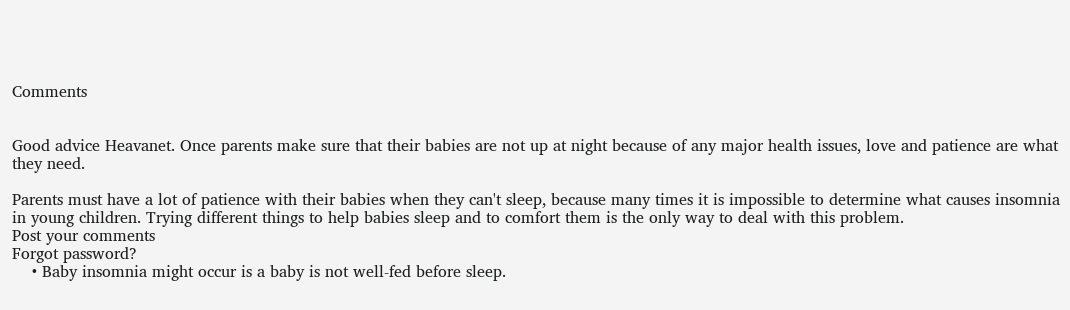Comments


Good advice Heavanet. Once parents make sure that their babies are not up at night because of any major health issues, love and patience are what they need.

Parents must have a lot of patience with their babies when they can't sleep, because many times it is impossible to determine what causes insomnia in young children. Trying different things to help babies sleep and to comfort them is the only way to deal with this problem.
Post your comments
Forgot password?
    • Baby insomnia might occur is a baby is not well-fed before sleep.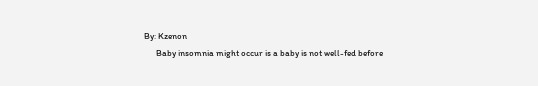By: Kzenon
      Baby insomnia might occur is a baby is not well-fed before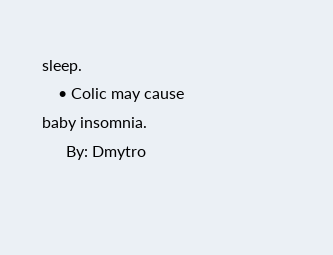sleep.
    • Colic may cause baby insomnia.
      By: Dmytro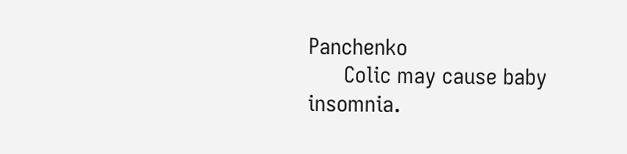Panchenko
      Colic may cause baby insomnia.